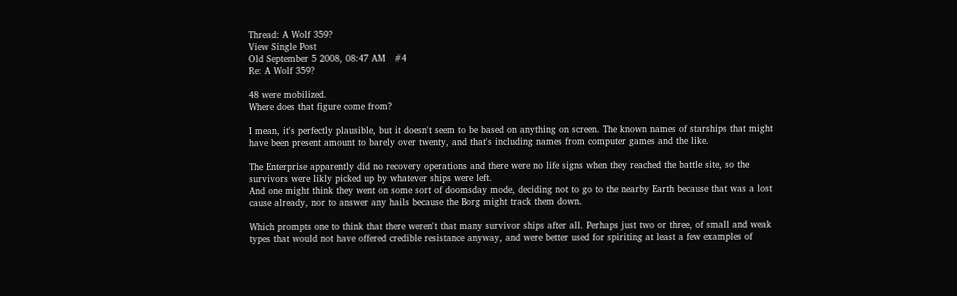Thread: A Wolf 359?
View Single Post
Old September 5 2008, 08:47 AM   #4
Re: A Wolf 359?

48 were mobilized.
Where does that figure come from?

I mean, it's perfectly plausible, but it doesn't seem to be based on anything on screen. The known names of starships that might have been present amount to barely over twenty, and that's including names from computer games and the like.

The Enterprise apparently did no recovery operations and there were no life signs when they reached the battle site, so the survivors were likly picked up by whatever ships were left.
And one might think they went on some sort of doomsday mode, deciding not to go to the nearby Earth because that was a lost cause already, nor to answer any hails because the Borg might track them down.

Which prompts one to think that there weren't that many survivor ships after all. Perhaps just two or three, of small and weak types that would not have offered credible resistance anyway, and were better used for spiriting at least a few examples of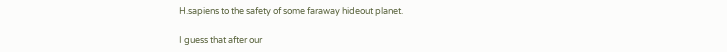H.sapiens to the safety of some faraway hideout planet.

I guess that after our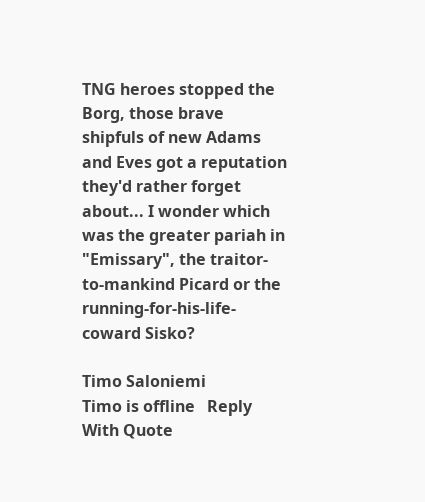TNG heroes stopped the Borg, those brave shipfuls of new Adams and Eves got a reputation they'd rather forget about... I wonder which was the greater pariah in "Emissary", the traitor-to-mankind Picard or the running-for-his-life-coward Sisko?

Timo Saloniemi
Timo is offline   Reply With Quote